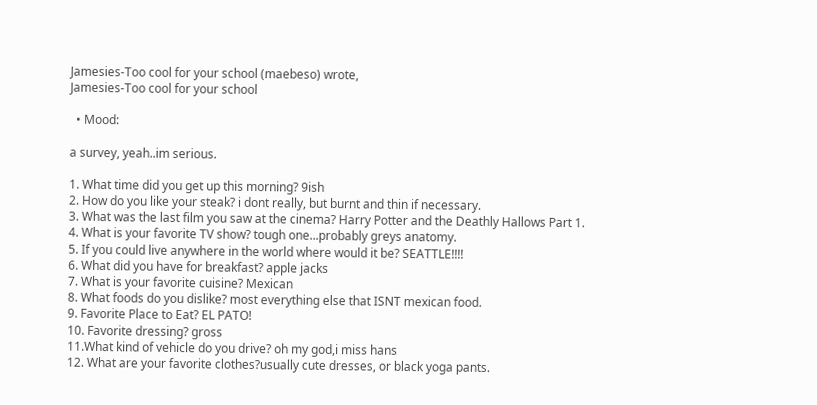Jamesies-Too cool for your school (maebeso) wrote,
Jamesies-Too cool for your school

  • Mood:

a survey, yeah..im serious.

1. What time did you get up this morning? 9ish
2. How do you like your steak? i dont really, but burnt and thin if necessary.
3. What was the last film you saw at the cinema? Harry Potter and the Deathly Hallows Part 1.
4. What is your favorite TV show? tough one...probably greys anatomy.
5. If you could live anywhere in the world where would it be? SEATTLE!!!!
6. What did you have for breakfast? apple jacks
7. What is your favorite cuisine? Mexican
8. What foods do you dislike? most everything else that ISNT mexican food.
9. Favorite Place to Eat? EL PATO!
10. Favorite dressing? gross
11.What kind of vehicle do you drive? oh my god,i miss hans
12. What are your favorite clothes?usually cute dresses, or black yoga pants.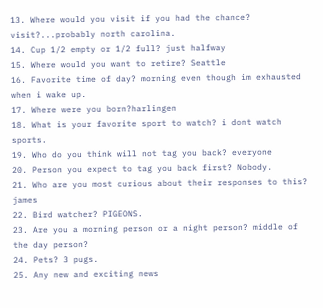13. Where would you visit if you had the chance? visit?...probably north carolina.
14. Cup 1/2 empty or 1/2 full? just halfway
15. Where would you want to retire? Seattle
16. Favorite time of day? morning even though im exhausted when i wake up.
17. Where were you born?harlingen
18. What is your favorite sport to watch? i dont watch sports.
19. Who do you think will not tag you back? everyone
20. Person you expect to tag you back first? Nobody.
21. Who are you most curious about their responses to this? james
22. Bird watcher? PIGEONS.
23. Are you a morning person or a night person? middle of the day person?
24. Pets? 3 pugs.
25. Any new and exciting news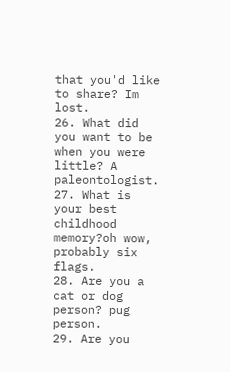that you'd like to share? Im lost.
26. What did you want to be when you were little? A paleontologist.
27. What is your best childhood memory?oh wow, probably six flags.
28. Are you a cat or dog person? pug person.
29. Are you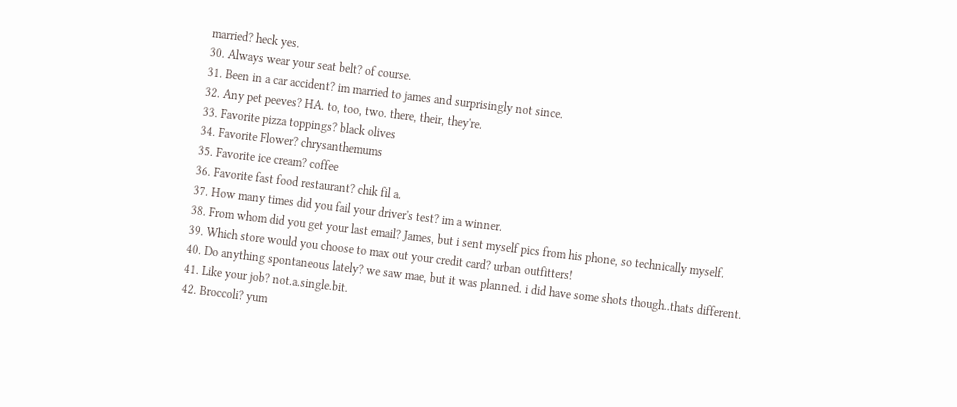married? heck yes.
30. Always wear your seat belt? of course.
31. Been in a car accident? im married to james and surprisingly not since.
32. Any pet peeves? HA. to, too, two. there, their, they're.
33. Favorite pizza toppings? black olives
34. Favorite Flower? chrysanthemums
35. Favorite ice cream? coffee
36. Favorite fast food restaurant? chik fil a.
37. How many times did you fail your driver's test? im a winner.
38. From whom did you get your last email? James, but i sent myself pics from his phone, so technically myself.
39. Which store would you choose to max out your credit card? urban outfitters!
40. Do anything spontaneous lately? we saw mae, but it was planned. i did have some shots though..thats different.
41. Like your job? not.a.single.bit.
42. Broccoli? yum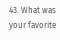43. What was your favorite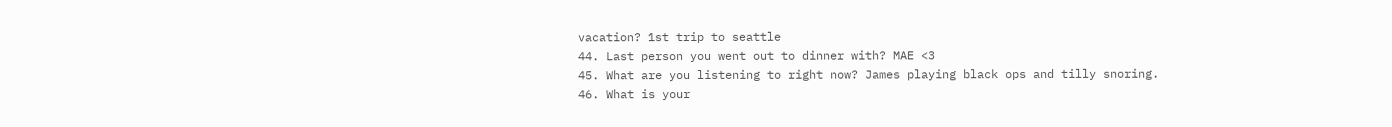vacation? 1st trip to seattle
44. Last person you went out to dinner with? MAE <3
45. What are you listening to right now? James playing black ops and tilly snoring.
46. What is your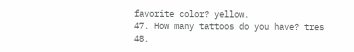favorite color? yellow.
47. How many tattoos do you have? tres
48.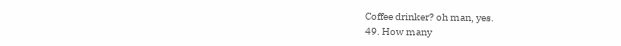Coffee drinker? oh man, yes.
49. How many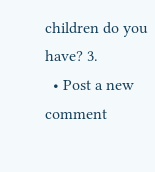children do you have? 3.
  • Post a new comment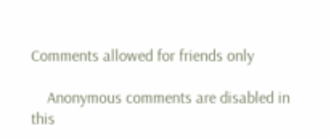Comments allowed for friends only

    Anonymous comments are disabled in this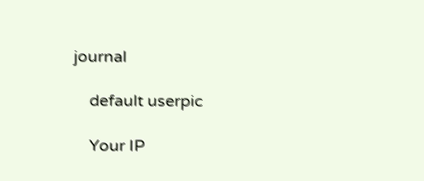journal

    default userpic

    Your IP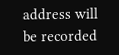address will be recorded